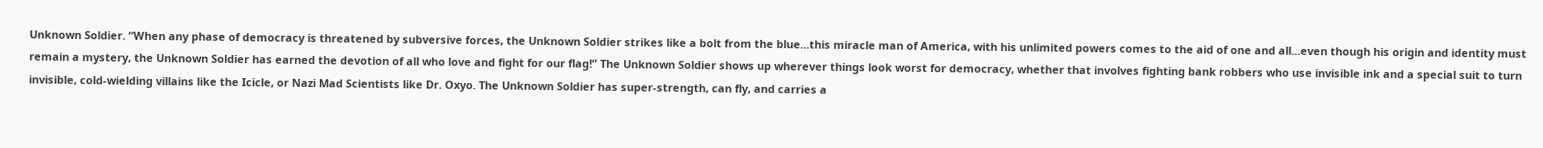Unknown Soldier. “When any phase of democracy is threatened by subversive forces, the Unknown Soldier strikes like a bolt from the blue...this miracle man of America, with his unlimited powers comes to the aid of one and all...even though his origin and identity must remain a mystery, the Unknown Soldier has earned the devotion of all who love and fight for our flag!” The Unknown Soldier shows up wherever things look worst for democracy, whether that involves fighting bank robbers who use invisible ink and a special suit to turn invisible, cold-wielding villains like the Icicle, or Nazi Mad Scientists like Dr. Oxyo. The Unknown Soldier has super-strength, can fly, and carries a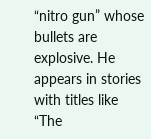“nitro gun” whose bullets are explosive. He appears in stories with titles like “The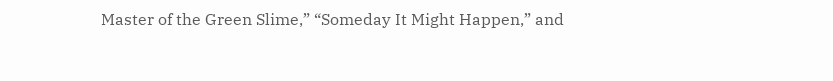Master of the Green Slime,” “Someday It Might Happen,” and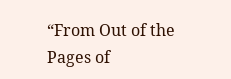“From Out of the Pages of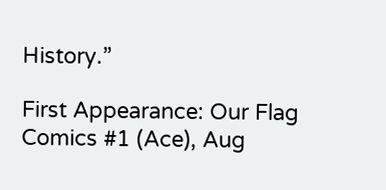History.”

First Appearance: Our Flag Comics #1 (Ace), Aug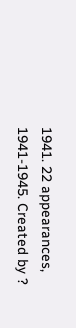1941. 22 appearances, 1941-1945. Created by ?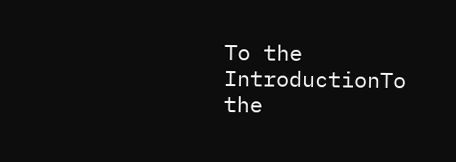To the IntroductionTo the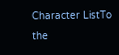Character ListTo the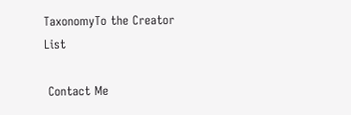TaxonomyTo the Creator List

 Contact Me